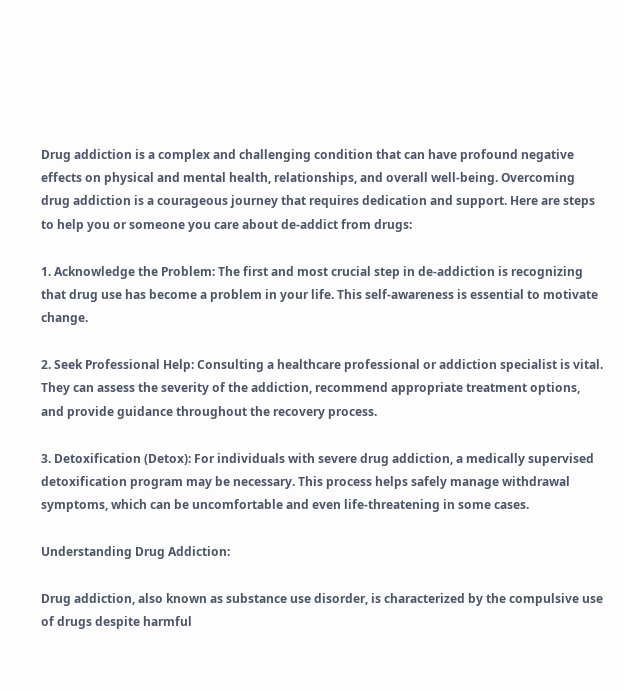Drug addiction is a complex and challenging condition that can have profound negative effects on physical and mental health, relationships, and overall well-being. Overcoming drug addiction is a courageous journey that requires dedication and support. Here are steps to help you or someone you care about de-addict from drugs:

1. Acknowledge the Problem: The first and most crucial step in de-addiction is recognizing that drug use has become a problem in your life. This self-awareness is essential to motivate change.

2. Seek Professional Help: Consulting a healthcare professional or addiction specialist is vital. They can assess the severity of the addiction, recommend appropriate treatment options, and provide guidance throughout the recovery process.

3. Detoxification (Detox): For individuals with severe drug addiction, a medically supervised detoxification program may be necessary. This process helps safely manage withdrawal symptoms, which can be uncomfortable and even life-threatening in some cases.

Understanding Drug Addiction:

Drug addiction, also known as substance use disorder, is characterized by the compulsive use of drugs despite harmful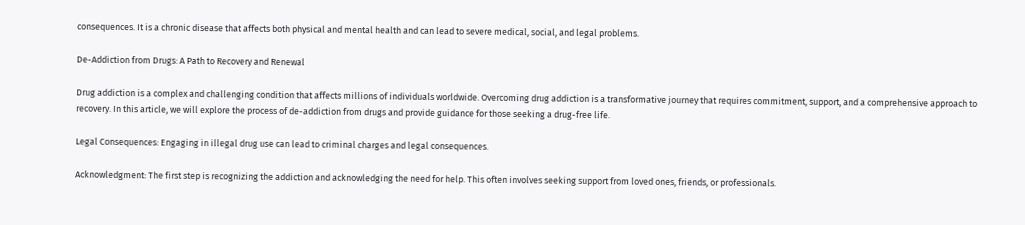consequences. It is a chronic disease that affects both physical and mental health and can lead to severe medical, social, and legal problems.

De-Addiction from Drugs: A Path to Recovery and Renewal

Drug addiction is a complex and challenging condition that affects millions of individuals worldwide. Overcoming drug addiction is a transformative journey that requires commitment, support, and a comprehensive approach to recovery. In this article, we will explore the process of de-addiction from drugs and provide guidance for those seeking a drug-free life.

Legal Consequences: Engaging in illegal drug use can lead to criminal charges and legal consequences.

Acknowledgment: The first step is recognizing the addiction and acknowledging the need for help. This often involves seeking support from loved ones, friends, or professionals.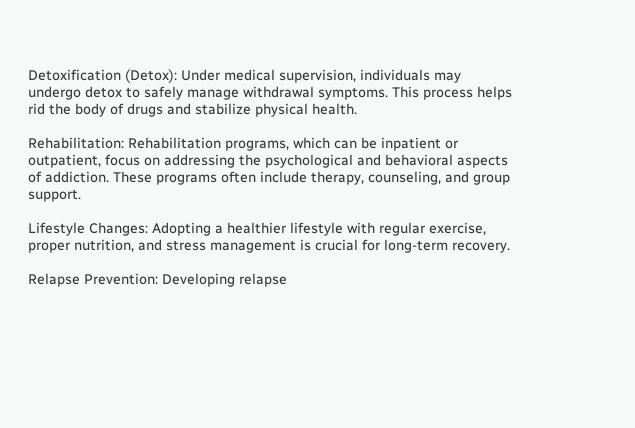Detoxification (Detox): Under medical supervision, individuals may undergo detox to safely manage withdrawal symptoms. This process helps rid the body of drugs and stabilize physical health.

Rehabilitation: Rehabilitation programs, which can be inpatient or outpatient, focus on addressing the psychological and behavioral aspects of addiction. These programs often include therapy, counseling, and group support.

Lifestyle Changes: Adopting a healthier lifestyle with regular exercise, proper nutrition, and stress management is crucial for long-term recovery.

Relapse Prevention: Developing relapse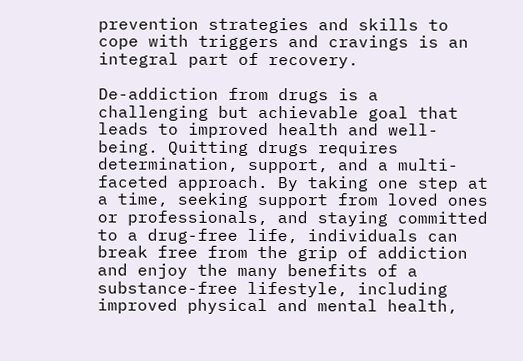prevention strategies and skills to cope with triggers and cravings is an integral part of recovery.

De-addiction from drugs is a challenging but achievable goal that leads to improved health and well-being. Quitting drugs requires determination, support, and a multi-faceted approach. By taking one step at a time, seeking support from loved ones or professionals, and staying committed to a drug-free life, individuals can break free from the grip of addiction and enjoy the many benefits of a substance-free lifestyle, including improved physical and mental health,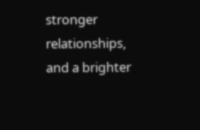stronger relationships, and a brighter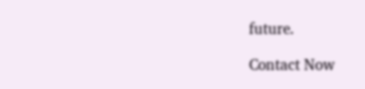future.

Contact Now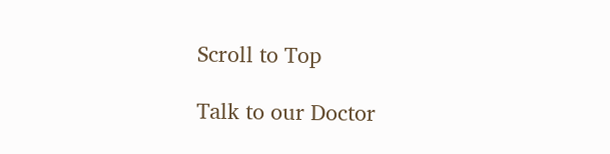Scroll to Top

Talk to our Doctor